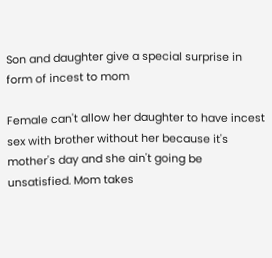Son and daughter give a special surprise in form of incest to mom

Female can't allow her daughter to have incest sex with brother without her because it's mother's day and she ain't going be unsatisfied. Mom takes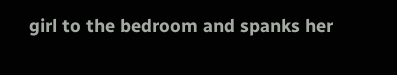girl to the bedroom and spanks her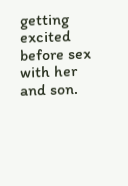getting excited before sex with her and son.